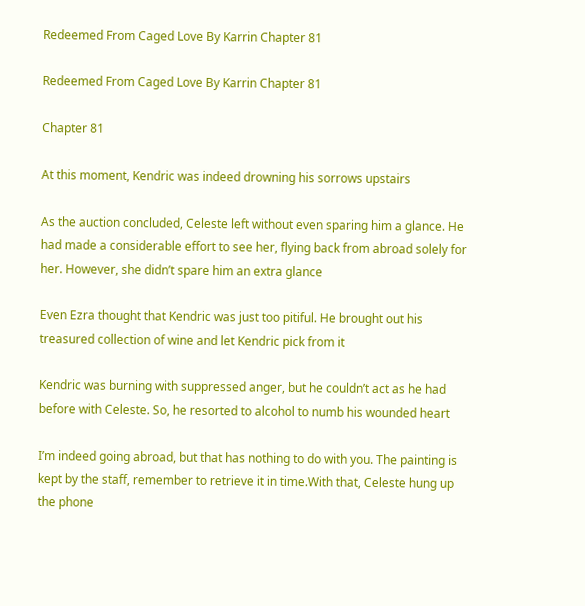Redeemed From Caged Love By Karrin Chapter 81

Redeemed From Caged Love By Karrin Chapter 81

Chapter 81

At this moment, Kendric was indeed drowning his sorrows upstairs

As the auction concluded, Celeste left without even sparing him a glance. He had made a considerable effort to see her, flying back from abroad solely for her. However, she didn’t spare him an extra glance

Even Ezra thought that Kendric was just too pitiful. He brought out his treasured collection of wine and let Kendric pick from it

Kendric was burning with suppressed anger, but he couldn’t act as he had before with Celeste. So, he resorted to alcohol to numb his wounded heart

I’m indeed going abroad, but that has nothing to do with you. The painting is kept by the staff, remember to retrieve it in time.With that, Celeste hung up the phone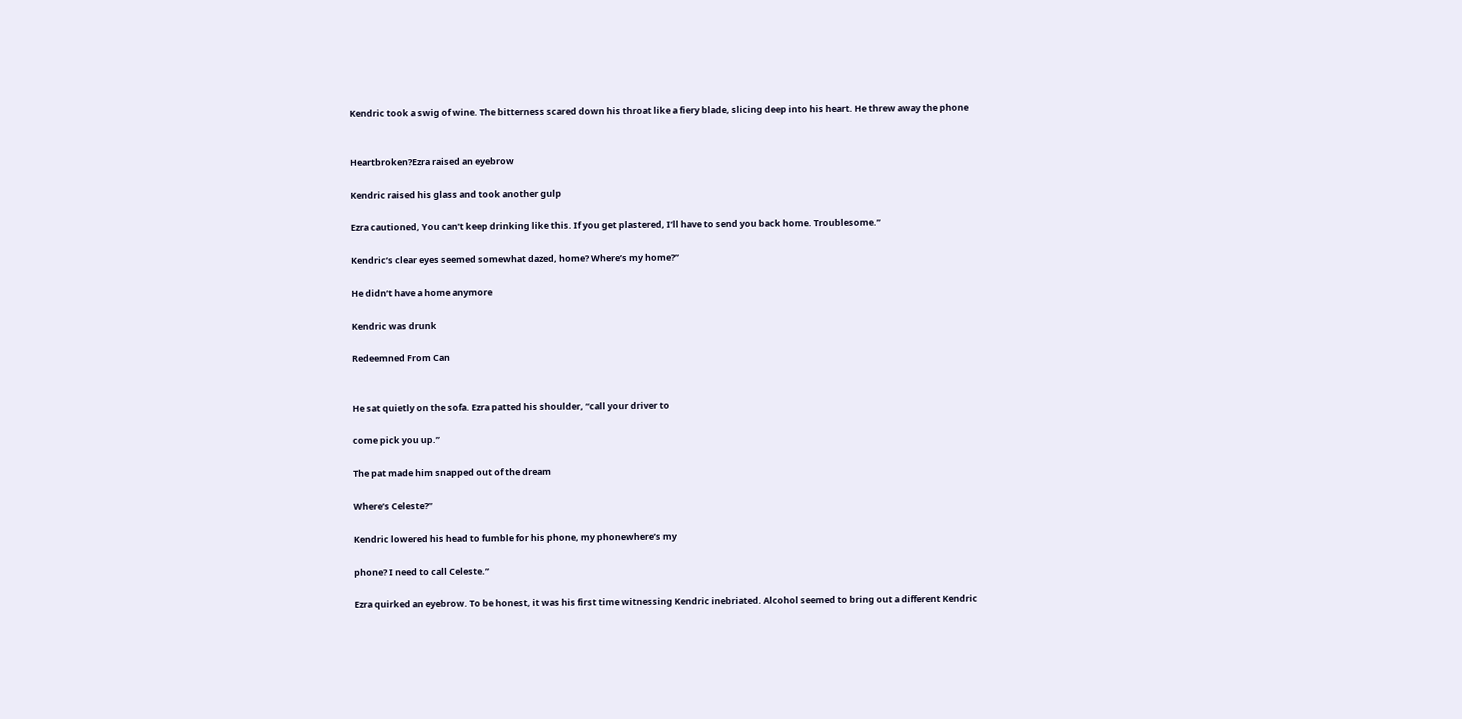Kendric took a swig of wine. The bitterness scared down his throat like a fiery blade, slicing deep into his heart. He threw away the phone


Heartbroken?Ezra raised an eyebrow

Kendric raised his glass and took another gulp

Ezra cautioned, You can’t keep drinking like this. If you get plastered, I’ll have to send you back home. Troublesome.”

Kendric’s clear eyes seemed somewhat dazed, home? Where’s my home?”

He didn’t have a home anymore

Kendric was drunk

Redeemned From Can


He sat quietly on the sofa. Ezra patted his shoulder, “call your driver to

come pick you up.”

The pat made him snapped out of the dream

Where’s Celeste?”

Kendric lowered his head to fumble for his phone, my phonewhere’s my

phone? I need to call Celeste.”

Ezra quirked an eyebrow. To be honest, it was his first time witnessing Kendric inebriated. Alcohol seemed to bring out a different Kendric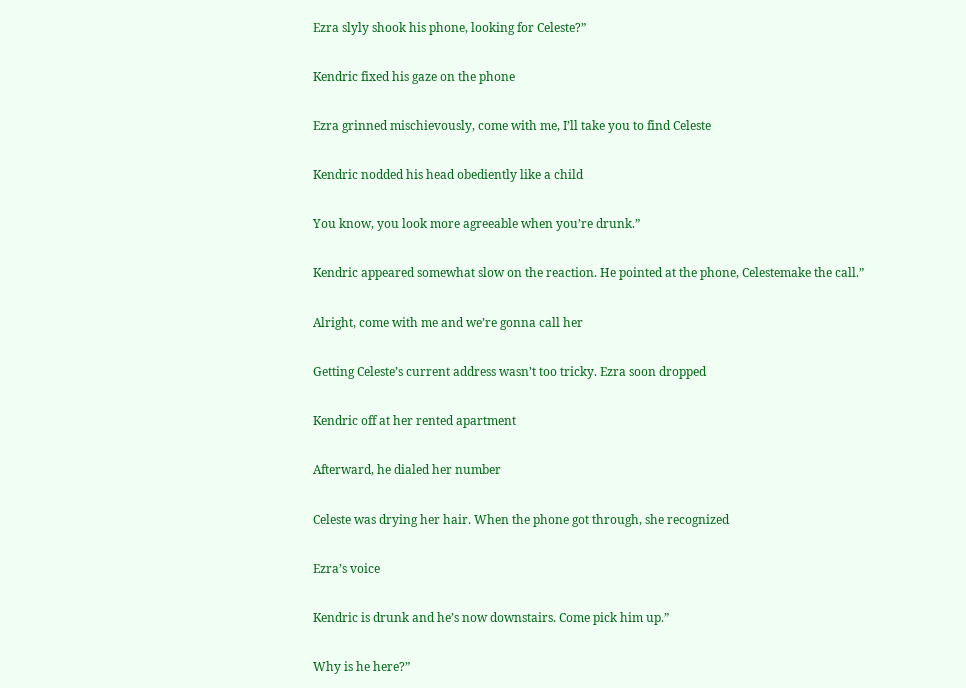Ezra slyly shook his phone, looking for Celeste?”

Kendric fixed his gaze on the phone

Ezra grinned mischievously, come with me, I’ll take you to find Celeste

Kendric nodded his head obediently like a child

You know, you look more agreeable when you’re drunk.”

Kendric appeared somewhat slow on the reaction. He pointed at the phone, Celestemake the call.”

Alright, come with me and we’re gonna call her

Getting Celeste’s current address wasn’t too tricky. Ezra soon dropped

Kendric off at her rented apartment

Afterward, he dialed her number

Celeste was drying her hair. When the phone got through, she recognized

Ezra’s voice

Kendric is drunk and he’s now downstairs. Come pick him up.”

Why is he here?”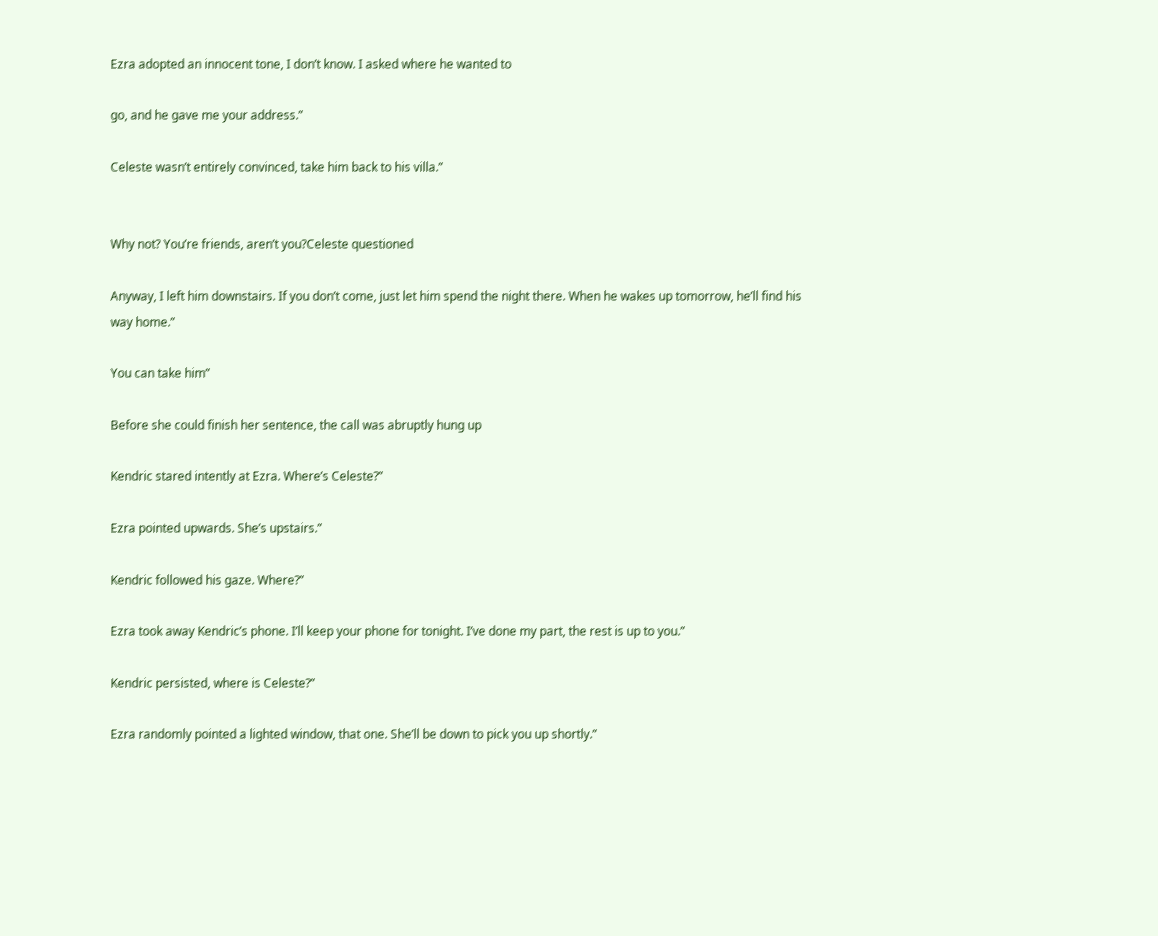Ezra adopted an innocent tone, I don’t know. I asked where he wanted to

go, and he gave me your address.”

Celeste wasn’t entirely convinced, take him back to his villa.”


Why not? You’re friends, aren’t you?Celeste questioned

Anyway, I left him downstairs. If you don’t come, just let him spend the night there. When he wakes up tomorrow, he’ll find his way home.”

You can take him”

Before she could finish her sentence, the call was abruptly hung up

Kendric stared intently at Ezra. Where’s Celeste?”

Ezra pointed upwards. She’s upstairs.”

Kendric followed his gaze. Where?”

Ezra took away Kendric’s phone. I’ll keep your phone for tonight. I’ve done my part, the rest is up to you.”

Kendric persisted, where is Celeste?”

Ezra randomly pointed a lighted window, that one. She’ll be down to pick you up shortly.”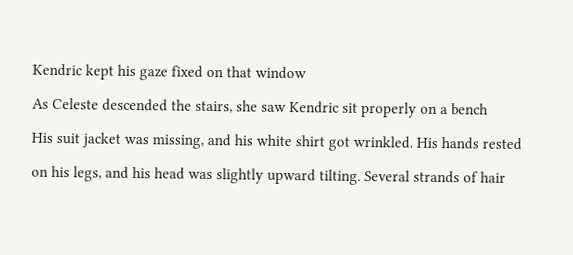Kendric kept his gaze fixed on that window

As Celeste descended the stairs, she saw Kendric sit properly on a bench

His suit jacket was missing, and his white shirt got wrinkled. His hands rested

on his legs, and his head was slightly upward tilting. Several strands of hair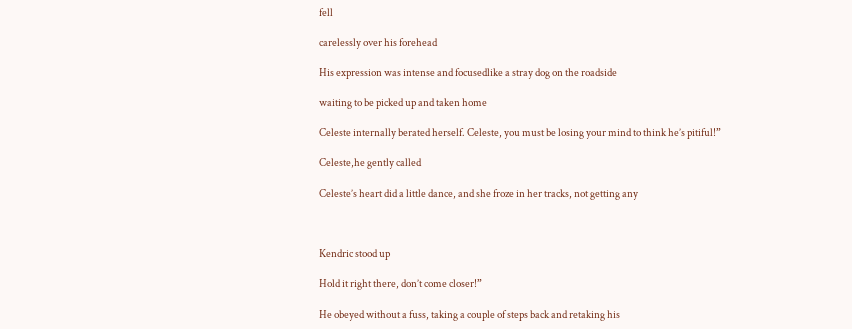fell

carelessly over his forehead

His expression was intense and focusedlike a stray dog on the roadside

waiting to be picked up and taken home

Celeste internally berated herself. Celeste, you must be losing your mind to think he’s pitiful!”

Celeste,he gently called

Celeste’s heart did a little dance, and she froze in her tracks, not getting any



Kendric stood up

Hold it right there, don’t come closer!”

He obeyed without a fuss, taking a couple of steps back and retaking his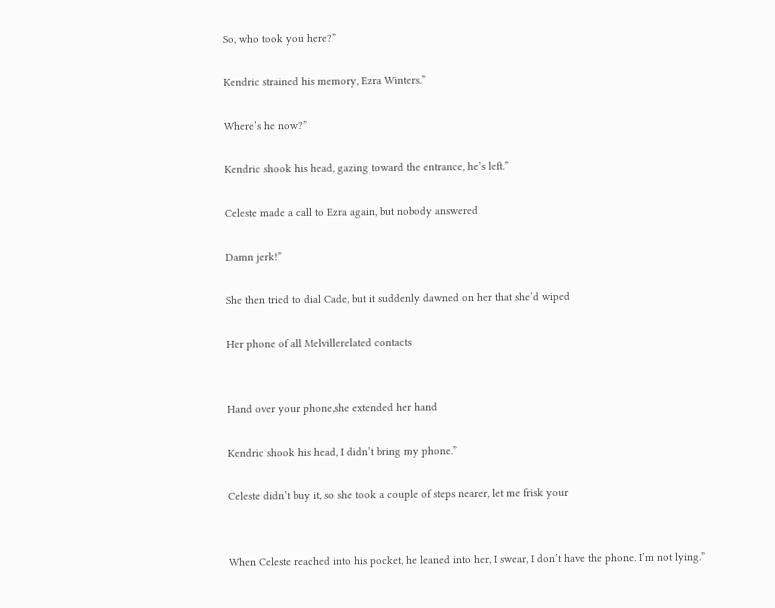So, who took you here?”

Kendric strained his memory, Ezra Winters.”

Where’s he now?”

Kendric shook his head, gazing toward the entrance, he’s left.”

Celeste made a call to Ezra again, but nobody answered

Damn jerk!”

She then tried to dial Cade, but it suddenly dawned on her that she’d wiped

Her phone of all Melvillerelated contacts


Hand over your phone,she extended her hand

Kendric shook his head, I didn’t bring my phone.”

Celeste didn’t buy it, so she took a couple of steps nearer, let me frisk your


When Celeste reached into his pocket, he leaned into her, I swear, I don’t have the phone. I’m not lying.”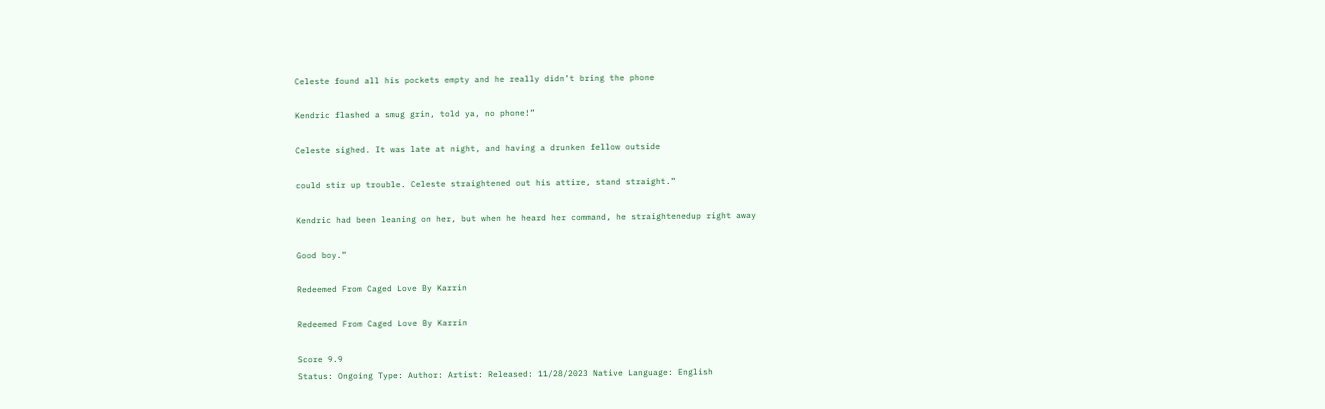Celeste found all his pockets empty and he really didn’t bring the phone

Kendric flashed a smug grin, told ya, no phone!”

Celeste sighed. It was late at night, and having a drunken fellow outside

could stir up trouble. Celeste straightened out his attire, stand straight.”

Kendric had been leaning on her, but when he heard her command, he straightenedup right away

Good boy.”

Redeemed From Caged Love By Karrin

Redeemed From Caged Love By Karrin

Score 9.9
Status: Ongoing Type: Author: Artist: Released: 11/28/2023 Native Language: English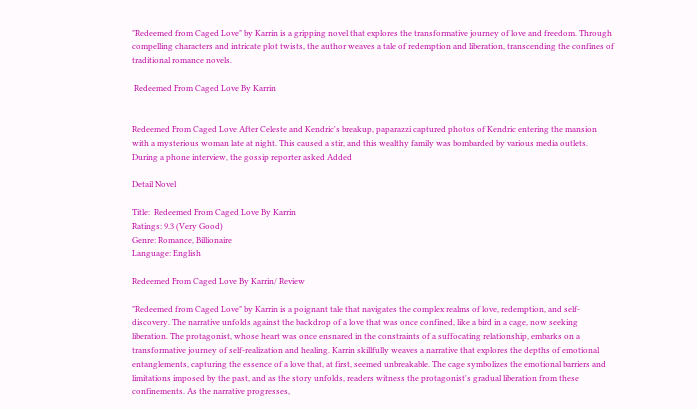"Redeemed from Caged Love" by Karrin is a gripping novel that explores the transformative journey of love and freedom. Through compelling characters and intricate plot twists, the author weaves a tale of redemption and liberation, transcending the confines of traditional romance novels.

 Redeemed From Caged Love By Karrin


Redeemed From Caged Love After Celeste and Kendric's breakup, paparazzi captured photos of Kendric entering the mansion with a mysterious woman late at night. This caused a stir, and this wealthy family was bombarded by various media outlets. During a phone interview, the gossip reporter asked Added

Detail Novel

Title:  Redeemed From Caged Love By Karrin
Ratings: 9.3 (Very Good)
Genre: Romance, Billionaire
Language: English

Redeemed From Caged Love By Karrin/ Review

"Redeemed from Caged Love" by Karrin is a poignant tale that navigates the complex realms of love, redemption, and self-discovery. The narrative unfolds against the backdrop of a love that was once confined, like a bird in a cage, now seeking liberation. The protagonist, whose heart was once ensnared in the constraints of a suffocating relationship, embarks on a transformative journey of self-realization and healing. Karrin skillfully weaves a narrative that explores the depths of emotional entanglements, capturing the essence of a love that, at first, seemed unbreakable. The cage symbolizes the emotional barriers and limitations imposed by the past, and as the story unfolds, readers witness the protagonist's gradual liberation from these confinements. As the narrative progresses,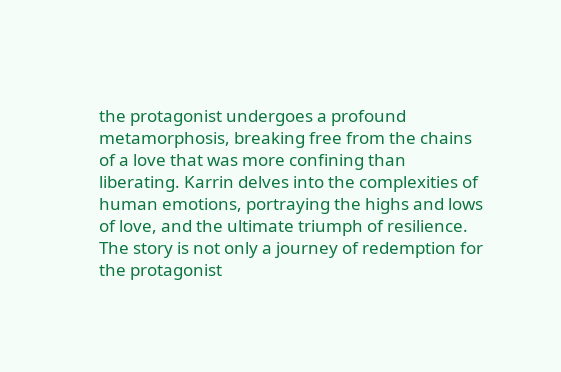the protagonist undergoes a profound metamorphosis, breaking free from the chains of a love that was more confining than liberating. Karrin delves into the complexities of human emotions, portraying the highs and lows of love, and the ultimate triumph of resilience. The story is not only a journey of redemption for the protagonist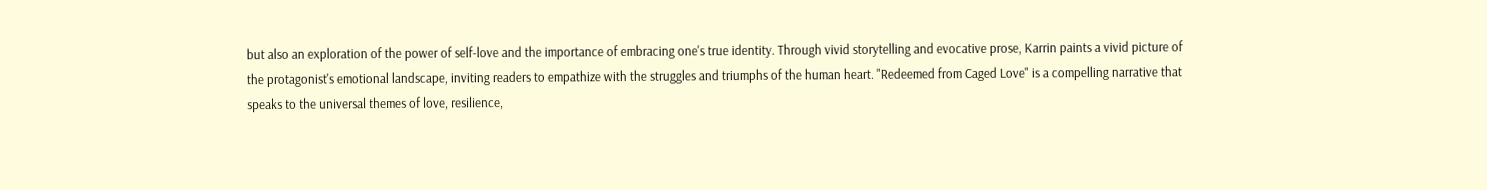but also an exploration of the power of self-love and the importance of embracing one's true identity. Through vivid storytelling and evocative prose, Karrin paints a vivid picture of the protagonist's emotional landscape, inviting readers to empathize with the struggles and triumphs of the human heart. "Redeemed from Caged Love" is a compelling narrative that speaks to the universal themes of love, resilience,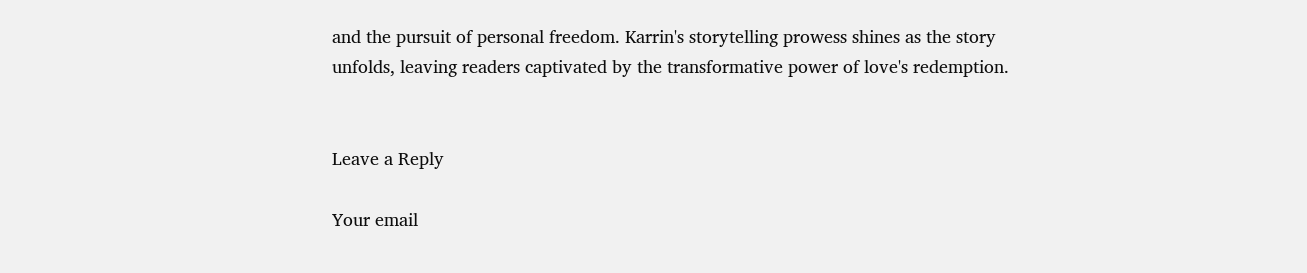and the pursuit of personal freedom. Karrin's storytelling prowess shines as the story unfolds, leaving readers captivated by the transformative power of love's redemption.


Leave a Reply

Your email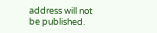address will not be published.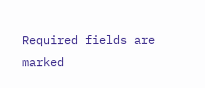Required fields are marked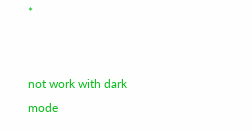*


not work with dark mode